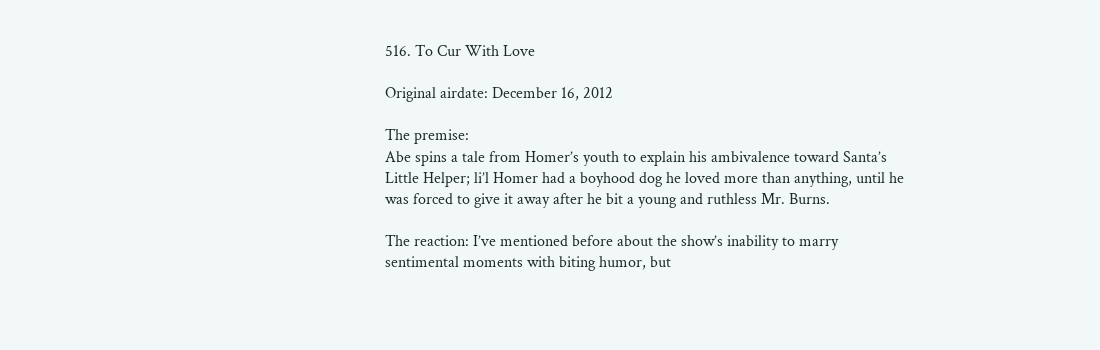516. To Cur With Love

Original airdate: December 16, 2012

The premise:
Abe spins a tale from Homer’s youth to explain his ambivalence toward Santa’s Little Helper; li’l Homer had a boyhood dog he loved more than anything, until he was forced to give it away after he bit a young and ruthless Mr. Burns.

The reaction: I’ve mentioned before about the show’s inability to marry sentimental moments with biting humor, but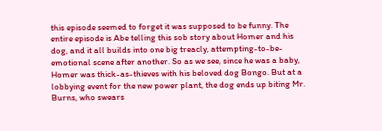this episode seemed to forget it was supposed to be funny. The entire episode is Abe telling this sob story about Homer and his dog, and it all builds into one big treacly, attempting-to-be-emotional scene after another. So as we see, since he was a baby, Homer was thick-as-thieves with his beloved dog Bongo. But at a lobbying event for the new power plant, the dog ends up biting Mr. Burns, who swears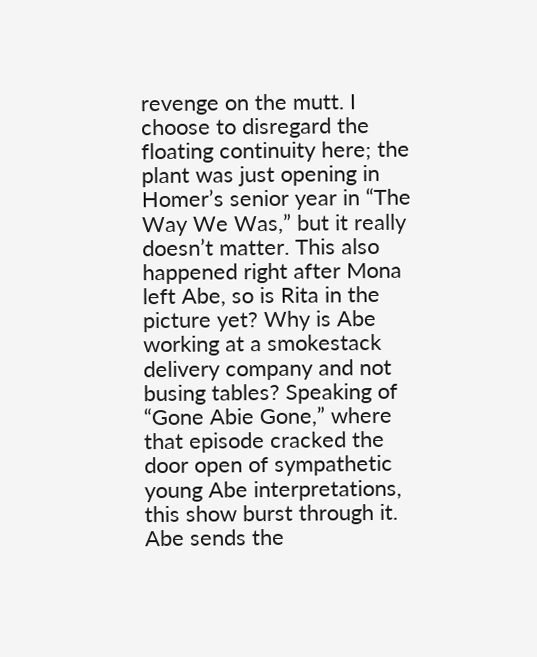revenge on the mutt. I choose to disregard the floating continuity here; the plant was just opening in Homer’s senior year in “The Way We Was,” but it really doesn’t matter. This also happened right after Mona left Abe, so is Rita in the picture yet? Why is Abe working at a smokestack delivery company and not busing tables? Speaking of “Gone Abie Gone,” where that episode cracked the door open of sympathetic young Abe interpretations, this show burst through it. Abe sends the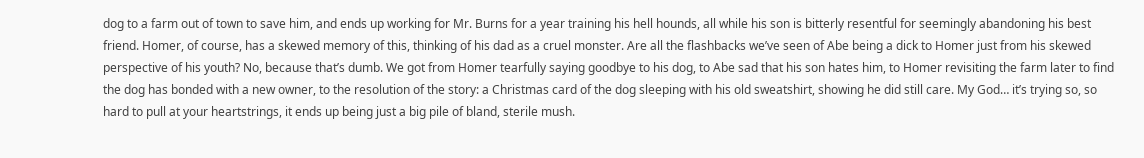dog to a farm out of town to save him, and ends up working for Mr. Burns for a year training his hell hounds, all while his son is bitterly resentful for seemingly abandoning his best friend. Homer, of course, has a skewed memory of this, thinking of his dad as a cruel monster. Are all the flashbacks we’ve seen of Abe being a dick to Homer just from his skewed perspective of his youth? No, because that’s dumb. We got from Homer tearfully saying goodbye to his dog, to Abe sad that his son hates him, to Homer revisiting the farm later to find the dog has bonded with a new owner, to the resolution of the story: a Christmas card of the dog sleeping with his old sweatshirt, showing he did still care. My God… it’s trying so, so hard to pull at your heartstrings, it ends up being just a big pile of bland, sterile mush.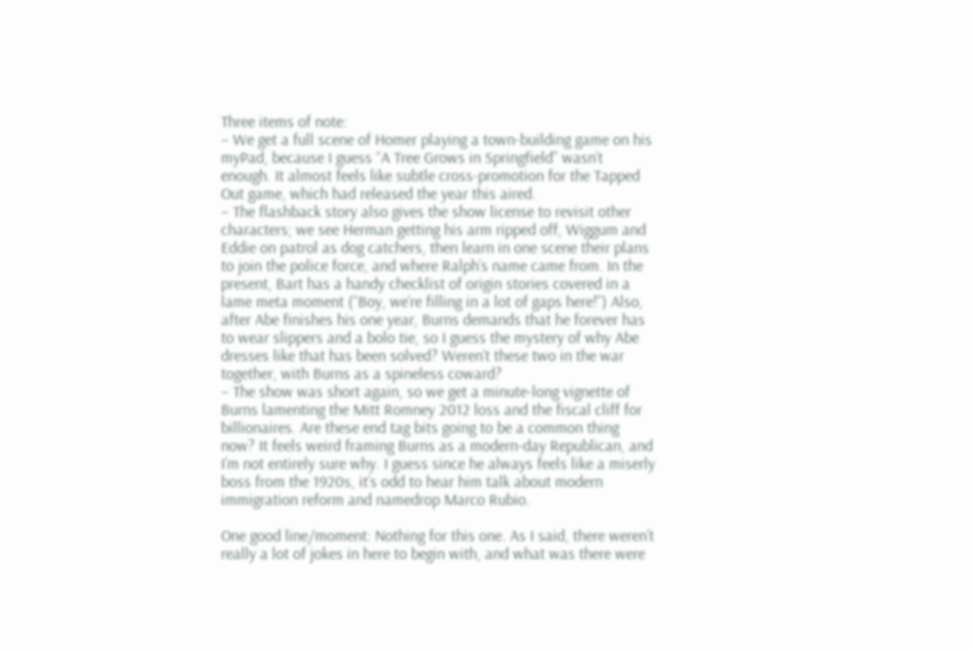Three items of note:
– We get a full scene of Homer playing a town-building game on his myPad, because I guess “A Tree Grows in Springfield” wasn’t enough. It almost feels like subtle cross-promotion for the Tapped Out game, which had released the year this aired.
– The flashback story also gives the show license to revisit other characters; we see Herman getting his arm ripped off, Wiggum and Eddie on patrol as dog catchers, then learn in one scene their plans to join the police force, and where Ralph’s name came from. In the present, Bart has a handy checklist of origin stories covered in a lame meta moment (“Boy, we’re filling in a lot of gaps here!”) Also, after Abe finishes his one year, Burns demands that he forever has to wear slippers and a bolo tie, so I guess the mystery of why Abe dresses like that has been solved? Weren’t these two in the war together, with Burns as a spineless coward?
– The show was short again, so we get a minute-long vignette of Burns lamenting the Mitt Romney 2012 loss and the fiscal cliff for billionaires. Are these end tag bits going to be a common thing now? It feels weird framing Burns as a modern-day Republican, and I’m not entirely sure why. I guess since he always feels like a miserly boss from the 1920s, it’s odd to hear him talk about modern immigration reform and namedrop Marco Rubio.

One good line/moment: Nothing for this one. As I said, there weren’t really a lot of jokes in here to begin with, and what was there were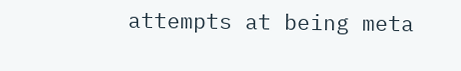attempts at being meta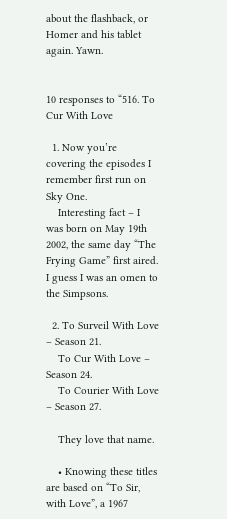about the flashback, or Homer and his tablet again. Yawn.


10 responses to “516. To Cur With Love

  1. Now you’re covering the episodes I remember first run on Sky One.
    Interesting fact – I was born on May 19th 2002, the same day “The Frying Game” first aired. I guess I was an omen to the Simpsons.

  2. To Surveil With Love – Season 21.
    To Cur With Love – Season 24.
    To Courier With Love – Season 27.

    They love that name.

    • Knowing these titles are based on “To Sir, with Love”, a 1967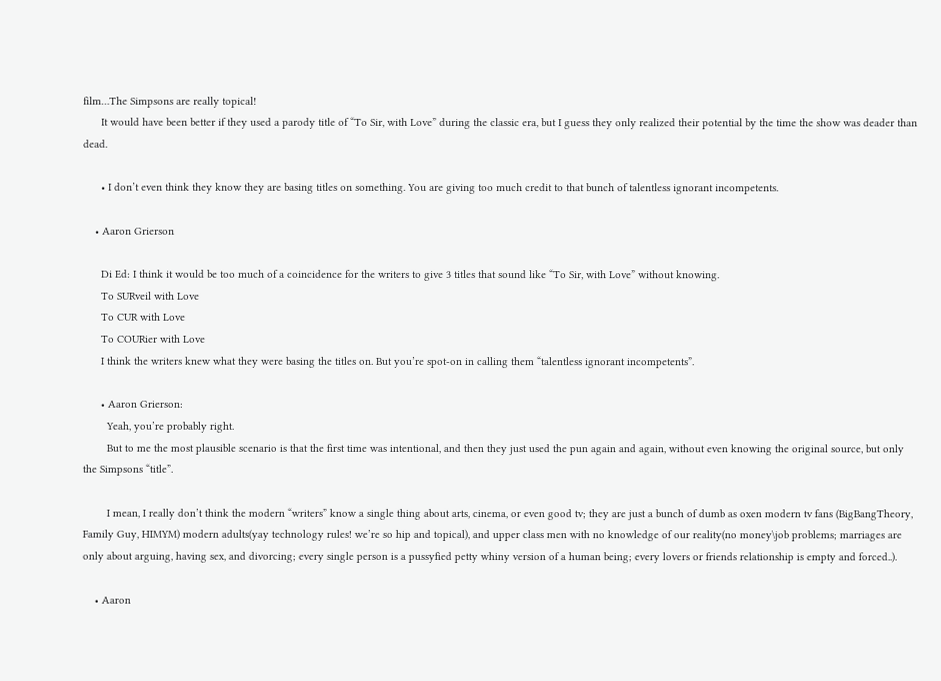film…The Simpsons are really topical!
      It would have been better if they used a parody title of “To Sir, with Love” during the classic era, but I guess they only realized their potential by the time the show was deader than dead.

      • I don’t even think they know they are basing titles on something. You are giving too much credit to that bunch of talentless ignorant incompetents.

    • Aaron Grierson

      Di Ed: I think it would be too much of a coincidence for the writers to give 3 titles that sound like “To Sir, with Love” without knowing.
      To SURveil with Love
      To CUR with Love
      To COURier with Love
      I think the writers knew what they were basing the titles on. But you’re spot-on in calling them “talentless ignorant incompetents”.

      • Aaron Grierson:
        Yeah, you’re probably right.
        But to me the most plausible scenario is that the first time was intentional, and then they just used the pun again and again, without even knowing the original source, but only the Simpsons “title”.

        I mean, I really don’t think the modern “writers” know a single thing about arts, cinema, or even good tv; they are just a bunch of dumb as oxen modern tv fans (BigBangTheory, Family Guy, HIMYM) modern adults(yay technology rules! we’re so hip and topical), and upper class men with no knowledge of our reality(no money\job problems; marriages are only about arguing, having sex, and divorcing; every single person is a pussyfied petty whiny version of a human being; every lovers or friends relationship is empty and forced..).

    • Aaron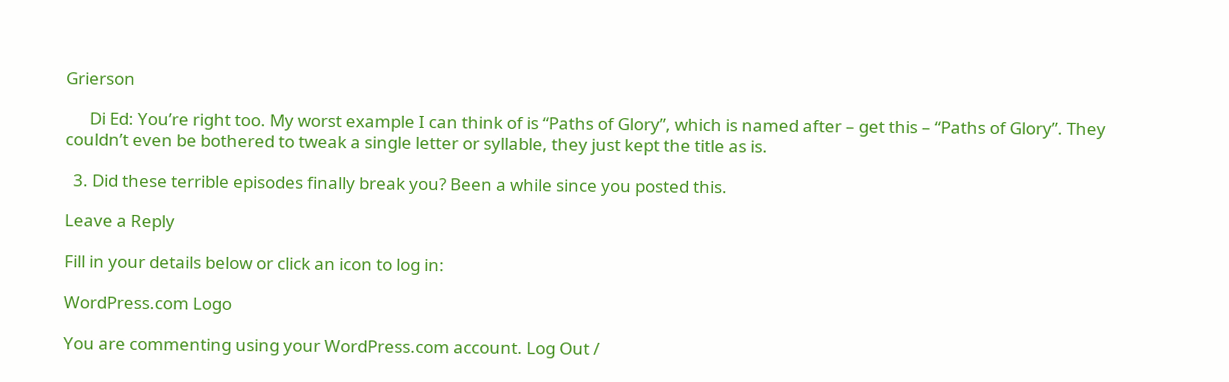Grierson

      Di Ed: You’re right too. My worst example I can think of is “Paths of Glory”, which is named after – get this – “Paths of Glory”. They couldn’t even be bothered to tweak a single letter or syllable, they just kept the title as is.

  3. Did these terrible episodes finally break you? Been a while since you posted this.

Leave a Reply

Fill in your details below or click an icon to log in:

WordPress.com Logo

You are commenting using your WordPress.com account. Log Out /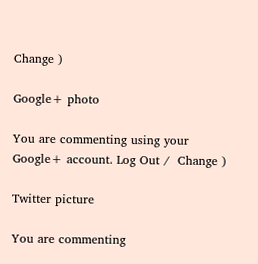Change )

Google+ photo

You are commenting using your Google+ account. Log Out /  Change )

Twitter picture

You are commenting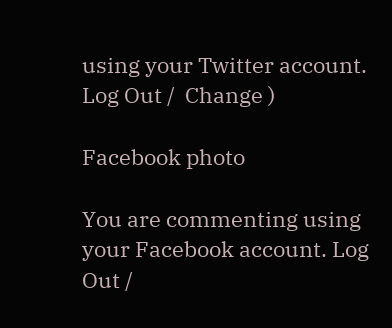using your Twitter account. Log Out /  Change )

Facebook photo

You are commenting using your Facebook account. Log Out /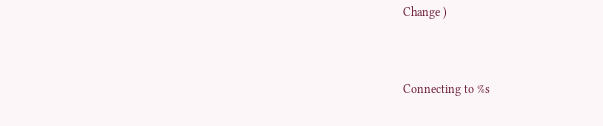Change )


Connecting to %s